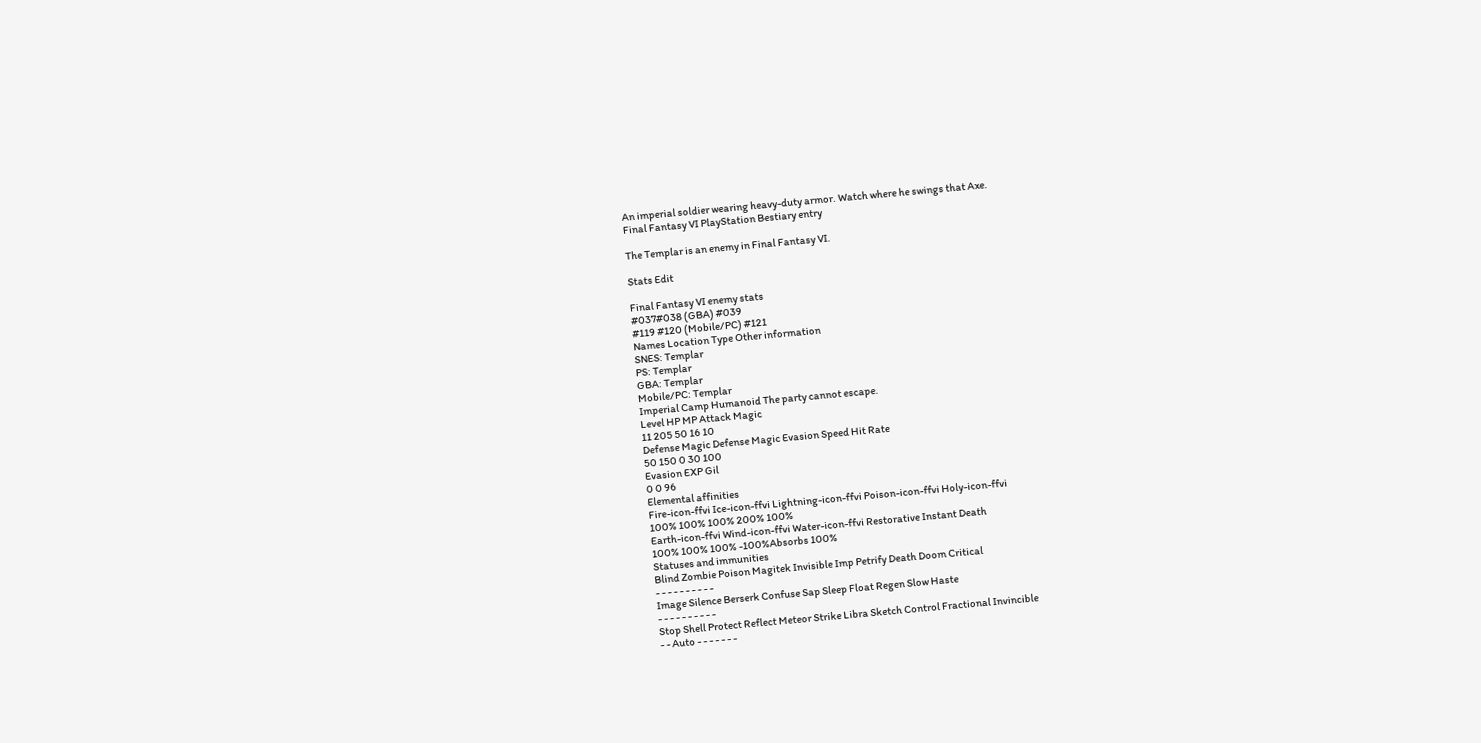An imperial soldier wearing heavy-duty armor. Watch where he swings that Axe.
Final Fantasy VI PlayStation Bestiary entry

The Templar is an enemy in Final Fantasy VI.

Stats Edit

Final Fantasy VI enemy stats
#037#038 (GBA) #039
#119 #120 (Mobile/PC) #121
Names Location Type Other information
SNES: Templar
PS: Templar
GBA: Templar
Mobile/PC: Templar
Imperial Camp Humanoid The party cannot escape.
Level HP MP Attack Magic
11 205 50 16 10
Defense Magic Defense Magic Evasion Speed Hit Rate
50 150 0 30 100
Evasion EXP Gil
0 0 96
Elemental affinities
Fire-icon-ffvi Ice-icon-ffvi Lightning-icon-ffvi Poison-icon-ffvi Holy-icon-ffvi
100% 100% 100% 200% 100%
Earth-icon-ffvi Wind-icon-ffvi Water-icon-ffvi Restorative Instant Death
100% 100% 100% -100%Absorbs 100%
Statuses and immunities
Blind Zombie Poison Magitek Invisible Imp Petrify Death Doom Critical
- - - - - - - - - -
Image Silence Berserk Confuse Sap Sleep Float Regen Slow Haste
- - - - - - - - - -
Stop Shell Protect Reflect Meteor Strike Libra Sketch Control Fractional Invincible
- - Auto - - - - - - -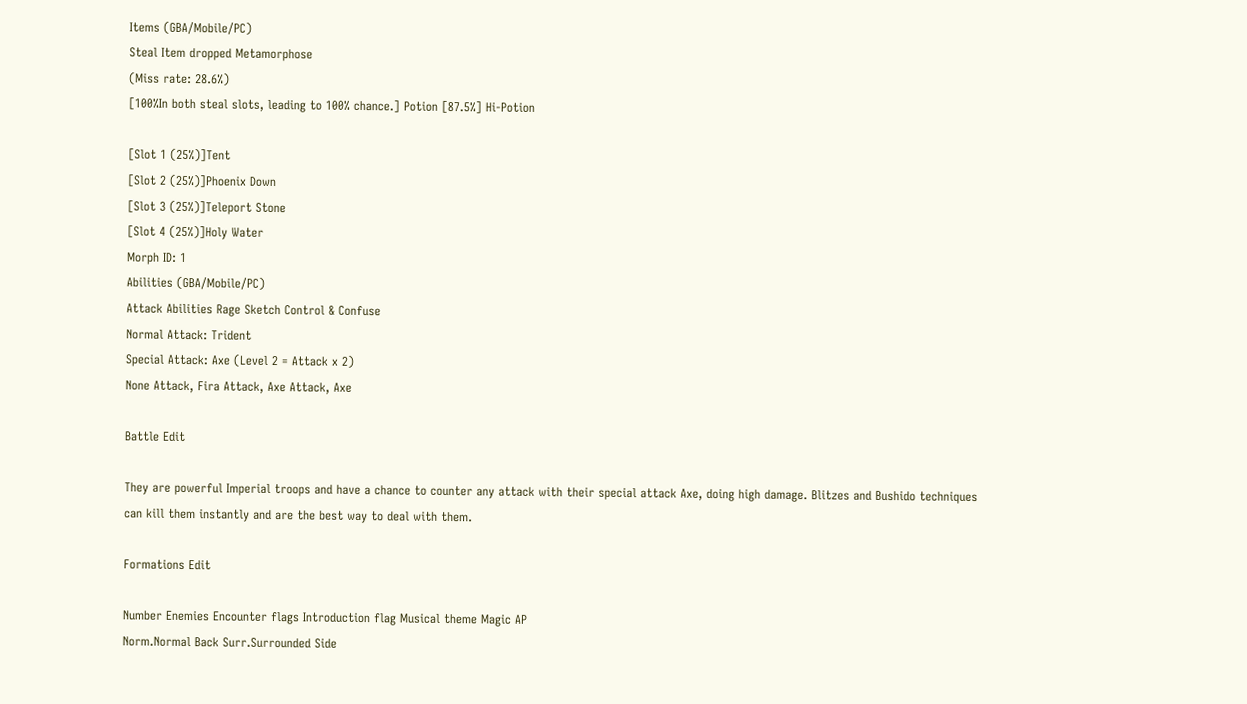Items (GBA/Mobile/PC)
Steal Item dropped Metamorphose
(Miss rate: 28.6%)
[100%In both steal slots, leading to 100% chance.] Potion [87.5%] Hi-Potion

[Slot 1 (25%)]Tent
[Slot 2 (25%)]Phoenix Down
[Slot 3 (25%)]Teleport Stone
[Slot 4 (25%)]Holy Water
Morph ID: 1
Abilities (GBA/Mobile/PC)
Attack Abilities Rage Sketch Control & Confuse
Normal Attack: Trident
Special Attack: Axe (Level 2 = Attack x 2)
None Attack, Fira Attack, Axe Attack, Axe

Battle Edit

They are powerful Imperial troops and have a chance to counter any attack with their special attack Axe, doing high damage. Blitzes and Bushido techniques can kill them instantly and are the best way to deal with them.

Formations Edit

Number Enemies Encounter flags Introduction flag Musical theme Magic AP
Norm.Normal Back Surr.Surrounded Side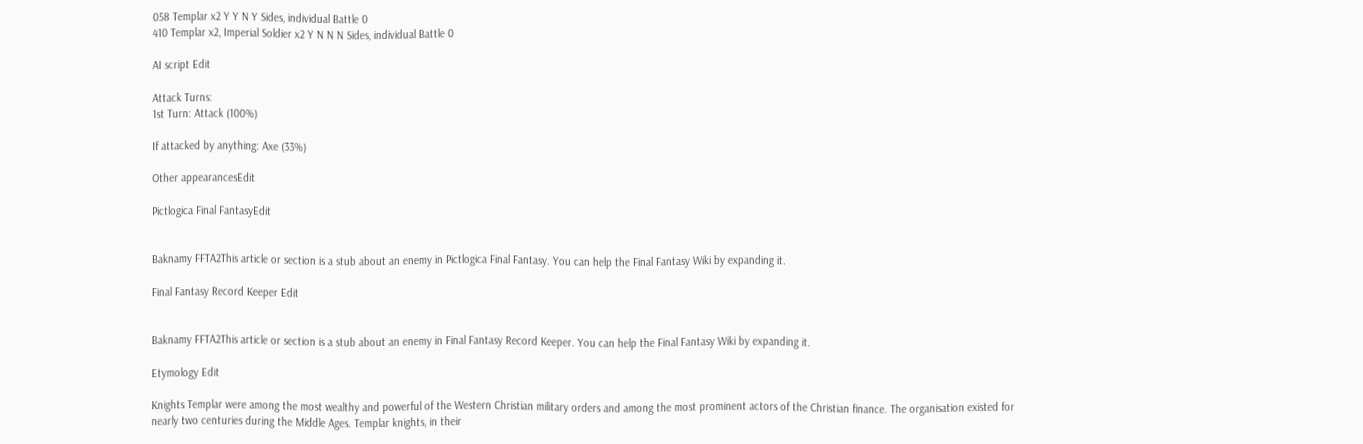058 Templar x2 Y Y N Y Sides, individual Battle 0
410 Templar x2, Imperial Soldier x2 Y N N N Sides, individual Battle 0

AI script Edit

Attack Turns:
1st Turn: Attack (100%)

If attacked by anything: Axe (33%)

Other appearancesEdit

Pictlogica Final FantasyEdit


Baknamy FFTA2This article or section is a stub about an enemy in Pictlogica Final Fantasy. You can help the Final Fantasy Wiki by expanding it.

Final Fantasy Record Keeper Edit


Baknamy FFTA2This article or section is a stub about an enemy in Final Fantasy Record Keeper. You can help the Final Fantasy Wiki by expanding it.

Etymology Edit

Knights Templar were among the most wealthy and powerful of the Western Christian military orders and among the most prominent actors of the Christian finance. The organisation existed for nearly two centuries during the Middle Ages. Templar knights, in their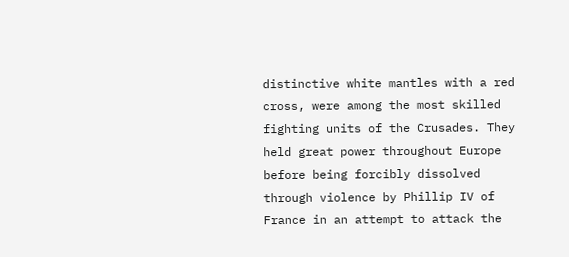distinctive white mantles with a red cross, were among the most skilled fighting units of the Crusades. They held great power throughout Europe before being forcibly dissolved through violence by Phillip IV of France in an attempt to attack the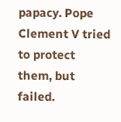papacy. Pope Clement V tried to protect them, but failed.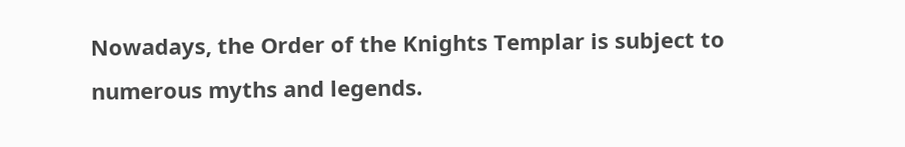Nowadays, the Order of the Knights Templar is subject to numerous myths and legends.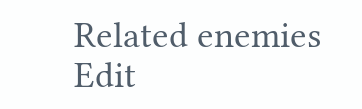Related enemies Edit